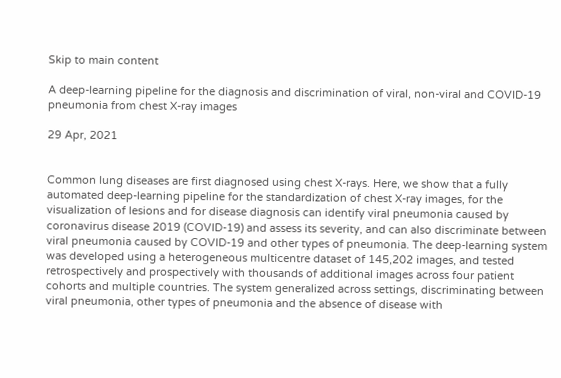Skip to main content

A deep-learning pipeline for the diagnosis and discrimination of viral, non-viral and COVID-19 pneumonia from chest X-ray images

29 Apr, 2021


Common lung diseases are first diagnosed using chest X-rays. Here, we show that a fully automated deep-learning pipeline for the standardization of chest X-ray images, for the visualization of lesions and for disease diagnosis can identify viral pneumonia caused by coronavirus disease 2019 (COVID-19) and assess its severity, and can also discriminate between viral pneumonia caused by COVID-19 and other types of pneumonia. The deep-learning system was developed using a heterogeneous multicentre dataset of 145,202 images, and tested retrospectively and prospectively with thousands of additional images across four patient cohorts and multiple countries. The system generalized across settings, discriminating between viral pneumonia, other types of pneumonia and the absence of disease with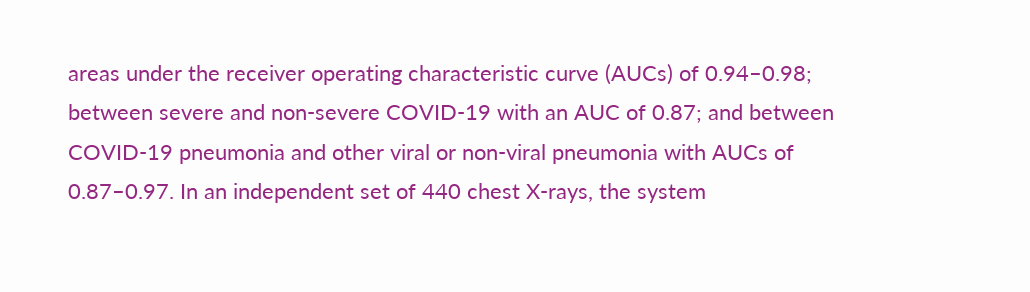areas under the receiver operating characteristic curve (AUCs) of 0.94–0.98; between severe and non-severe COVID-19 with an AUC of 0.87; and between COVID-19 pneumonia and other viral or non-viral pneumonia with AUCs of 0.87–0.97. In an independent set of 440 chest X-rays, the system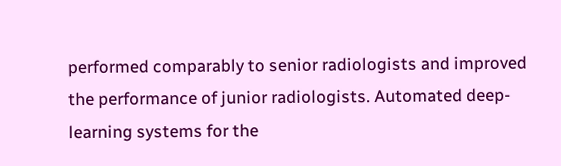performed comparably to senior radiologists and improved the performance of junior radiologists. Automated deep-learning systems for the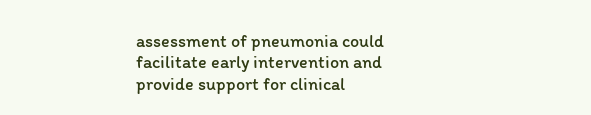assessment of pneumonia could facilitate early intervention and provide support for clinical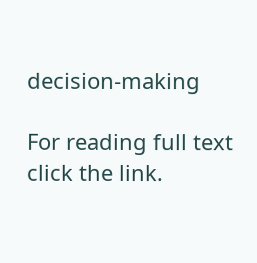decision-making

For reading full text click the link.